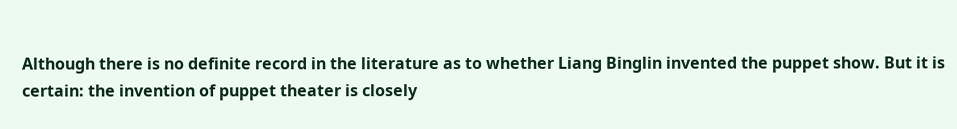Although there is no definite record in the literature as to whether Liang Binglin invented the puppet show. But it is certain: the invention of puppet theater is closely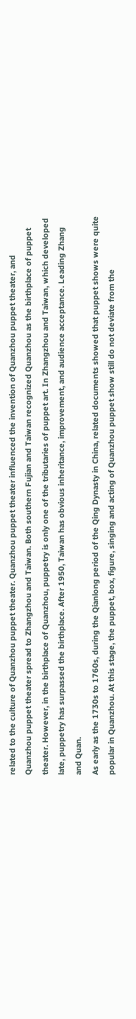related to the culture of Quanzhou puppet theater. Quanzhou puppet theater influenced the invention of Quanzhou puppet theater, and Quanzhou puppet theater spread to Zhangzhou and Taiwan. Both southern Fujian and Taiwan recognized Quanzhou as the birthplace of puppet theater. However, in the birthplace of Quanzhou, puppetry is only one of the tributaries of puppet art. In Zhangzhou and Taiwan, which developed late, puppetry has surpassed the birthplace. After 1950, Taiwan has obvious inheritance, improvement, and audience acceptance. Leading Zhang and Quan.
As early as the 1730s to 1760s, during the Qianlong period of the Qing Dynasty in China, related documents showed that puppet shows were quite popular in Quanzhou. At this stage, the puppet, box, figure, singing and acting of Quanzhou puppet show still do not deviate from the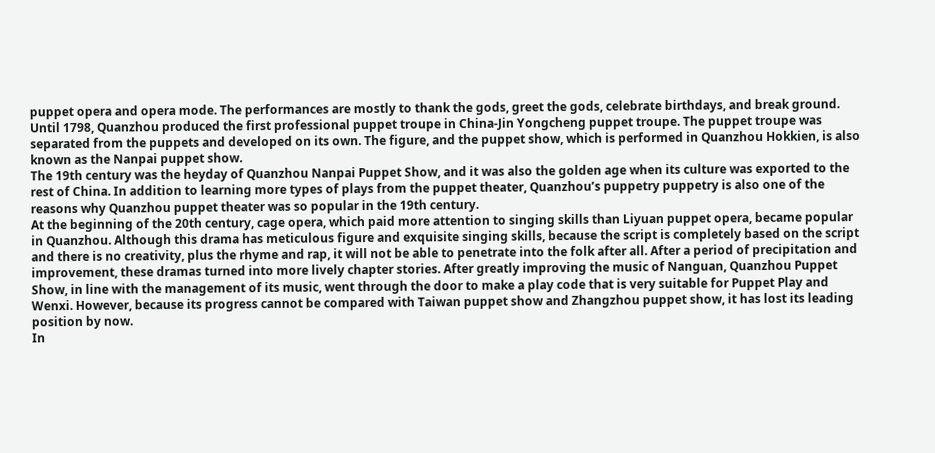puppet opera and opera mode. The performances are mostly to thank the gods, greet the gods, celebrate birthdays, and break ground. Until 1798, Quanzhou produced the first professional puppet troupe in China-Jin Yongcheng puppet troupe. The puppet troupe was separated from the puppets and developed on its own. The figure, and the puppet show, which is performed in Quanzhou Hokkien, is also known as the Nanpai puppet show.
The 19th century was the heyday of Quanzhou Nanpai Puppet Show, and it was also the golden age when its culture was exported to the rest of China. In addition to learning more types of plays from the puppet theater, Quanzhou’s puppetry puppetry is also one of the reasons why Quanzhou puppet theater was so popular in the 19th century.
At the beginning of the 20th century, cage opera, which paid more attention to singing skills than Liyuan puppet opera, became popular in Quanzhou. Although this drama has meticulous figure and exquisite singing skills, because the script is completely based on the script and there is no creativity, plus the rhyme and rap, it will not be able to penetrate into the folk after all. After a period of precipitation and improvement, these dramas turned into more lively chapter stories. After greatly improving the music of Nanguan, Quanzhou Puppet Show, in line with the management of its music, went through the door to make a play code that is very suitable for Puppet Play and Wenxi. However, because its progress cannot be compared with Taiwan puppet show and Zhangzhou puppet show, it has lost its leading position by now.
In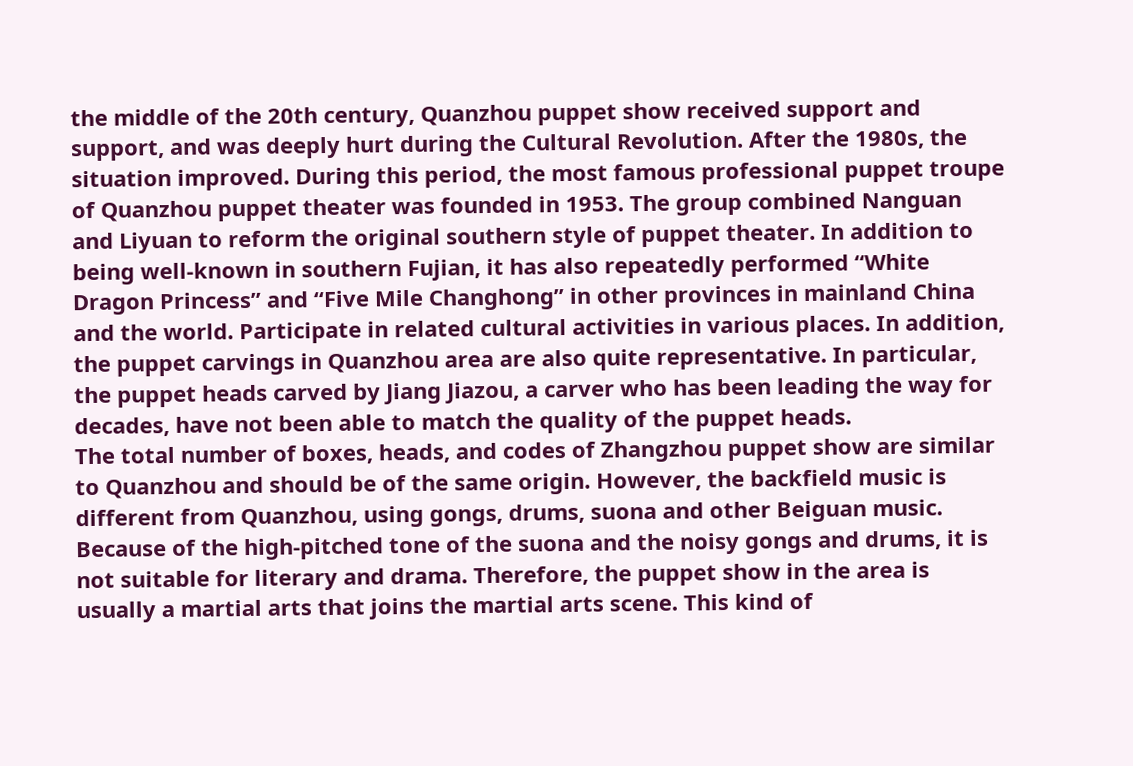the middle of the 20th century, Quanzhou puppet show received support and support, and was deeply hurt during the Cultural Revolution. After the 1980s, the situation improved. During this period, the most famous professional puppet troupe of Quanzhou puppet theater was founded in 1953. The group combined Nanguan and Liyuan to reform the original southern style of puppet theater. In addition to being well-known in southern Fujian, it has also repeatedly performed “White Dragon Princess” and “Five Mile Changhong” in other provinces in mainland China and the world. Participate in related cultural activities in various places. In addition, the puppet carvings in Quanzhou area are also quite representative. In particular, the puppet heads carved by Jiang Jiazou, a carver who has been leading the way for decades, have not been able to match the quality of the puppet heads.
The total number of boxes, heads, and codes of Zhangzhou puppet show are similar to Quanzhou and should be of the same origin. However, the backfield music is different from Quanzhou, using gongs, drums, suona and other Beiguan music. Because of the high-pitched tone of the suona and the noisy gongs and drums, it is not suitable for literary and drama. Therefore, the puppet show in the area is usually a martial arts that joins the martial arts scene. This kind of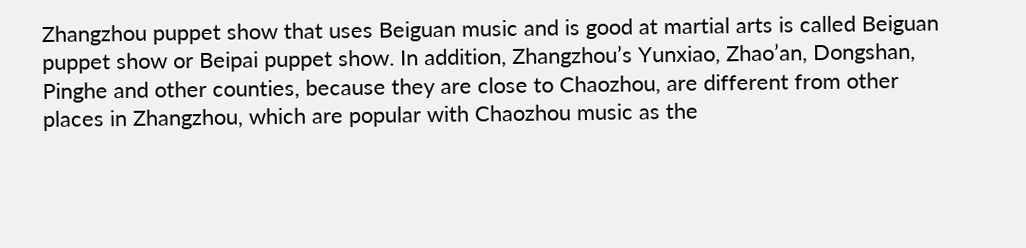Zhangzhou puppet show that uses Beiguan music and is good at martial arts is called Beiguan puppet show or Beipai puppet show. In addition, Zhangzhou’s Yunxiao, Zhao’an, Dongshan, Pinghe and other counties, because they are close to Chaozhou, are different from other places in Zhangzhou, which are popular with Chaozhou music as the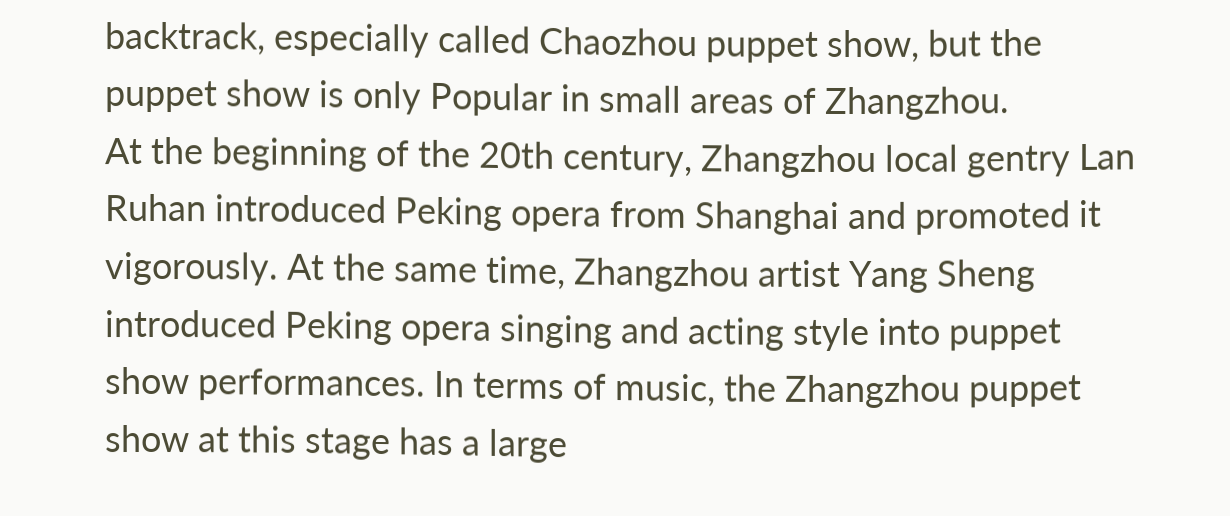backtrack, especially called Chaozhou puppet show, but the puppet show is only Popular in small areas of Zhangzhou.
At the beginning of the 20th century, Zhangzhou local gentry Lan Ruhan introduced Peking opera from Shanghai and promoted it vigorously. At the same time, Zhangzhou artist Yang Sheng introduced Peking opera singing and acting style into puppet show performances. In terms of music, the Zhangzhou puppet show at this stage has a large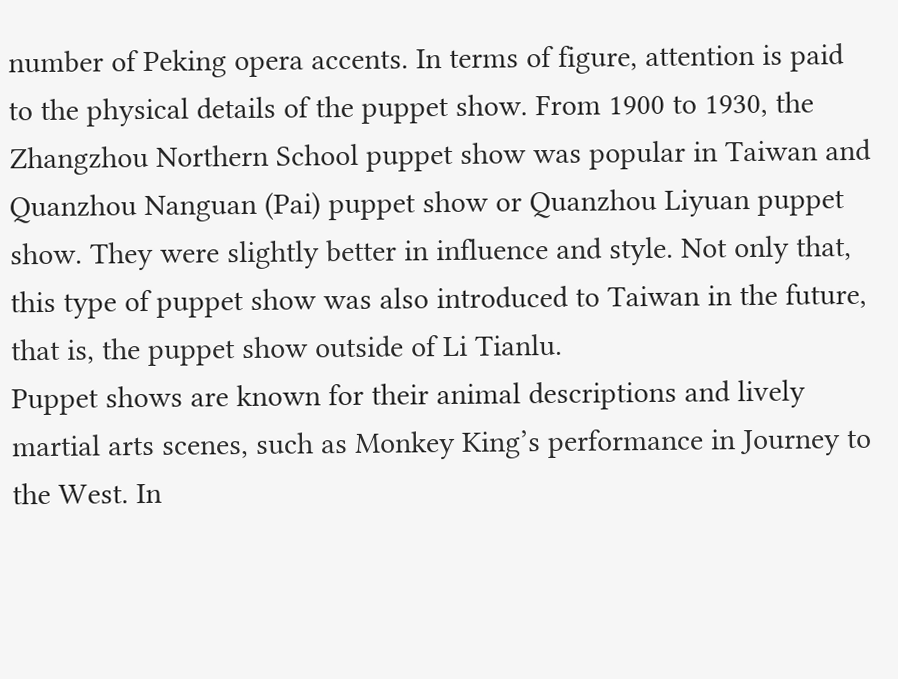number of Peking opera accents. In terms of figure, attention is paid to the physical details of the puppet show. From 1900 to 1930, the Zhangzhou Northern School puppet show was popular in Taiwan and Quanzhou Nanguan (Pai) puppet show or Quanzhou Liyuan puppet show. They were slightly better in influence and style. Not only that, this type of puppet show was also introduced to Taiwan in the future, that is, the puppet show outside of Li Tianlu.
Puppet shows are known for their animal descriptions and lively martial arts scenes, such as Monkey King’s performance in Journey to the West. In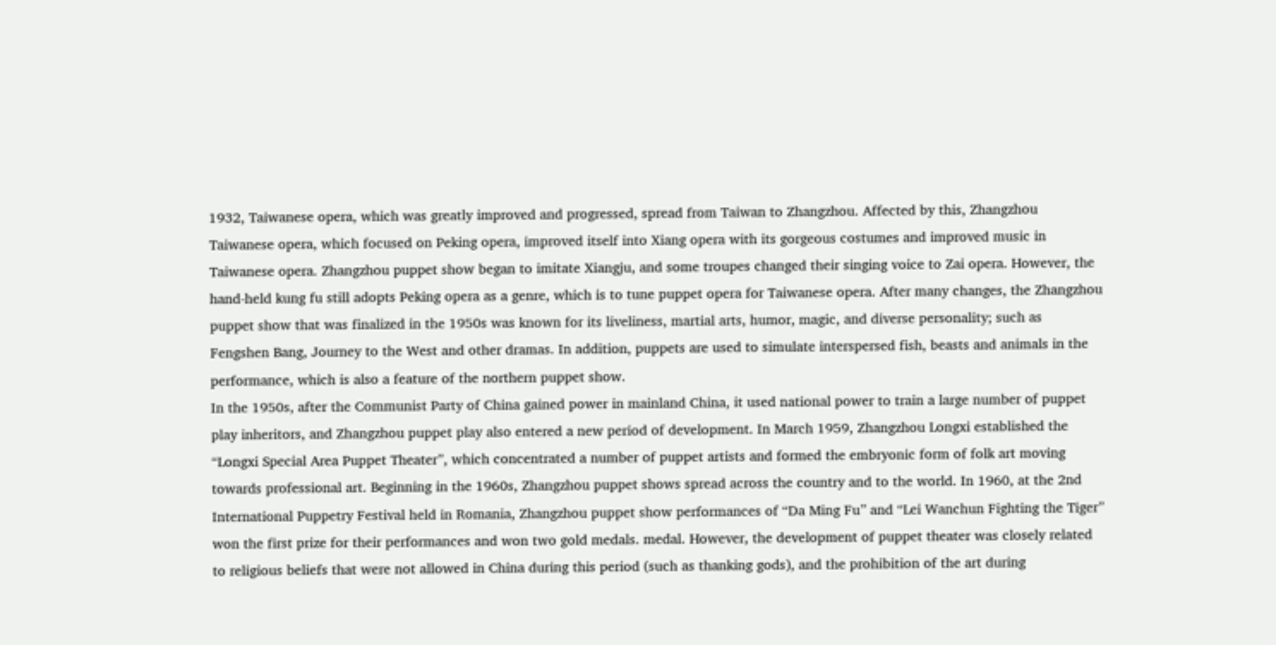1932, Taiwanese opera, which was greatly improved and progressed, spread from Taiwan to Zhangzhou. Affected by this, Zhangzhou Taiwanese opera, which focused on Peking opera, improved itself into Xiang opera with its gorgeous costumes and improved music in Taiwanese opera. Zhangzhou puppet show began to imitate Xiangju, and some troupes changed their singing voice to Zai opera. However, the hand-held kung fu still adopts Peking opera as a genre, which is to tune puppet opera for Taiwanese opera. After many changes, the Zhangzhou puppet show that was finalized in the 1950s was known for its liveliness, martial arts, humor, magic, and diverse personality; such as Fengshen Bang, Journey to the West and other dramas. In addition, puppets are used to simulate interspersed fish, beasts and animals in the performance, which is also a feature of the northern puppet show.
In the 1950s, after the Communist Party of China gained power in mainland China, it used national power to train a large number of puppet play inheritors, and Zhangzhou puppet play also entered a new period of development. In March 1959, Zhangzhou Longxi established the “Longxi Special Area Puppet Theater”, which concentrated a number of puppet artists and formed the embryonic form of folk art moving towards professional art. Beginning in the 1960s, Zhangzhou puppet shows spread across the country and to the world. In 1960, at the 2nd International Puppetry Festival held in Romania, Zhangzhou puppet show performances of “Da Ming Fu” and “Lei Wanchun Fighting the Tiger” won the first prize for their performances and won two gold medals. medal. However, the development of puppet theater was closely related to religious beliefs that were not allowed in China during this period (such as thanking gods), and the prohibition of the art during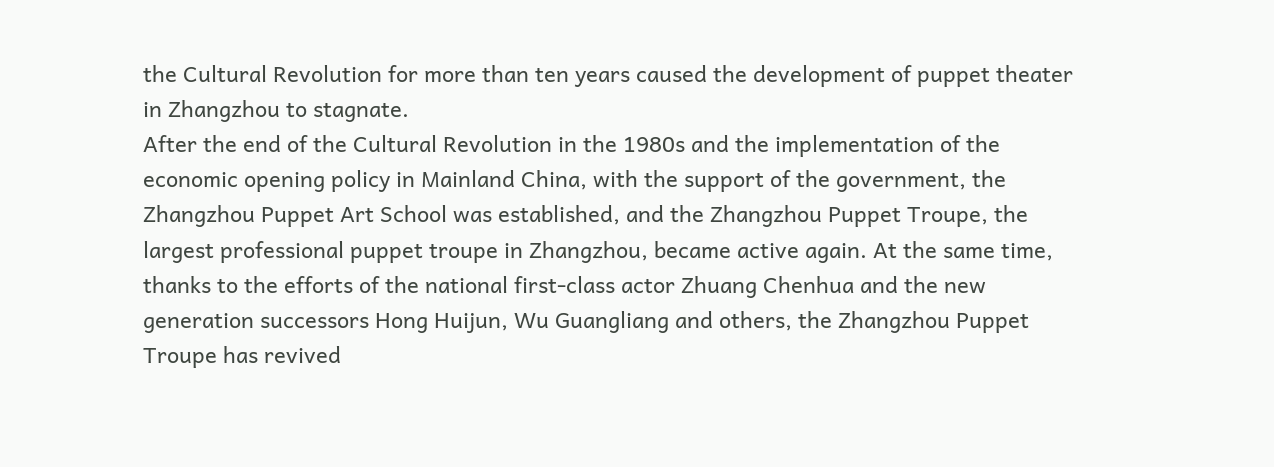the Cultural Revolution for more than ten years caused the development of puppet theater in Zhangzhou to stagnate.
After the end of the Cultural Revolution in the 1980s and the implementation of the economic opening policy in Mainland China, with the support of the government, the Zhangzhou Puppet Art School was established, and the Zhangzhou Puppet Troupe, the largest professional puppet troupe in Zhangzhou, became active again. At the same time, thanks to the efforts of the national first-class actor Zhuang Chenhua and the new generation successors Hong Huijun, Wu Guangliang and others, the Zhangzhou Puppet Troupe has revived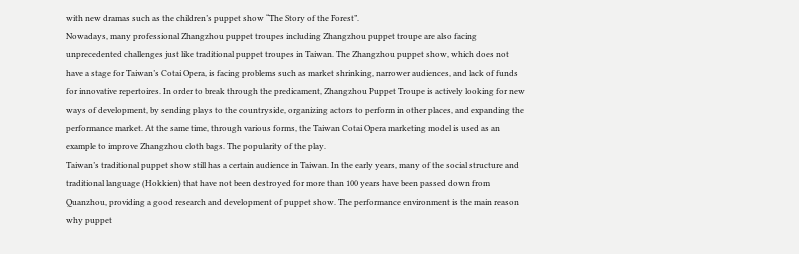with new dramas such as the children’s puppet show “The Story of the Forest”.
Nowadays, many professional Zhangzhou puppet troupes including Zhangzhou puppet troupe are also facing unprecedented challenges just like traditional puppet troupes in Taiwan. The Zhangzhou puppet show, which does not have a stage for Taiwan’s Cotai Opera, is facing problems such as market shrinking, narrower audiences, and lack of funds for innovative repertoires. In order to break through the predicament, Zhangzhou Puppet Troupe is actively looking for new ways of development, by sending plays to the countryside, organizing actors to perform in other places, and expanding the performance market. At the same time, through various forms, the Taiwan Cotai Opera marketing model is used as an example to improve Zhangzhou cloth bags. The popularity of the play.
Taiwan’s traditional puppet show still has a certain audience in Taiwan. In the early years, many of the social structure and traditional language (Hokkien) that have not been destroyed for more than 100 years have been passed down from Quanzhou, providing a good research and development of puppet show. The performance environment is the main reason why puppet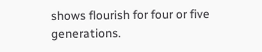shows flourish for four or five generations.